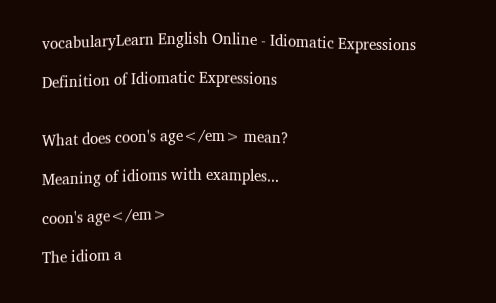vocabularyLearn English Online - Idiomatic Expressions

Definition of Idiomatic Expressions


What does coon's age</em> mean?

Meaning of idioms with examples...

coon's age</em>

The idiom a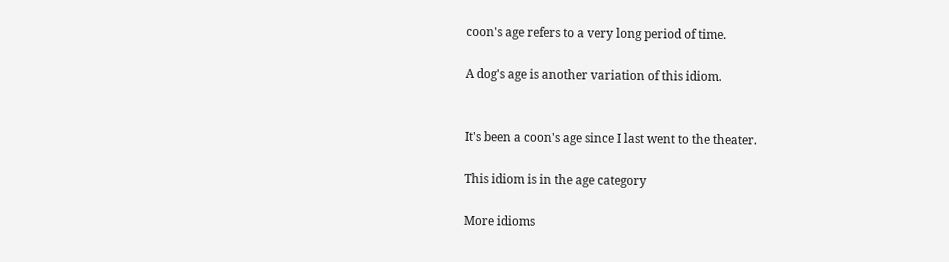coon's age refers to a very long period of time.

A dog's age is another variation of this idiom.


It's been a coon's age since I last went to the theater.

This idiom is in the age category

More idioms